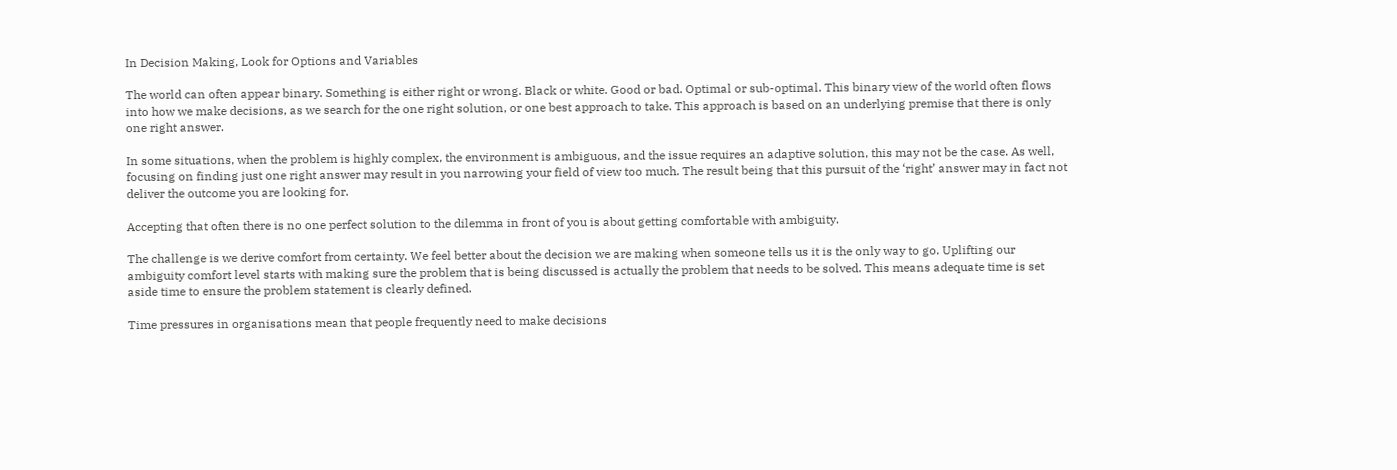In Decision Making, Look for Options and Variables

The world can often appear binary. Something is either right or wrong. Black or white. Good or bad. Optimal or sub-optimal. This binary view of the world often flows into how we make decisions, as we search for the one right solution, or one best approach to take. This approach is based on an underlying premise that there is only one right answer.

In some situations, when the problem is highly complex, the environment is ambiguous, and the issue requires an adaptive solution, this may not be the case. As well, focusing on finding just one right answer may result in you narrowing your field of view too much. The result being that this pursuit of the ‘right’ answer may in fact not deliver the outcome you are looking for.

Accepting that often there is no one perfect solution to the dilemma in front of you is about getting comfortable with ambiguity.

The challenge is we derive comfort from certainty. We feel better about the decision we are making when someone tells us it is the only way to go. Uplifting our ambiguity comfort level starts with making sure the problem that is being discussed is actually the problem that needs to be solved. This means adequate time is set aside time to ensure the problem statement is clearly defined.

Time pressures in organisations mean that people frequently need to make decisions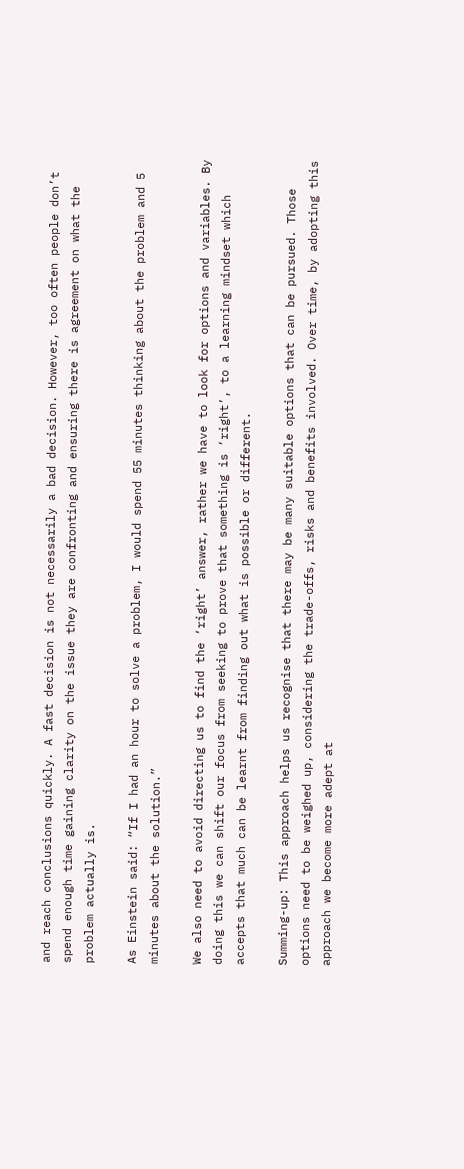and reach conclusions quickly. A fast decision is not necessarily a bad decision. However, too often people don’t spend enough time gaining clarity on the issue they are confronting and ensuring there is agreement on what the problem actually is.

As Einstein said: “If I had an hour to solve a problem, I would spend 55 minutes thinking about the problem and 5 minutes about the solution.”

We also need to avoid directing us to find the ‘right’ answer, rather we have to look for options and variables. By doing this we can shift our focus from seeking to prove that something is ‘right’, to a learning mindset which accepts that much can be learnt from finding out what is possible or different.

Summing-up: This approach helps us recognise that there may be many suitable options that can be pursued. Those options need to be weighed up, considering the trade-offs, risks and benefits involved. Over time, by adopting this approach we become more adept at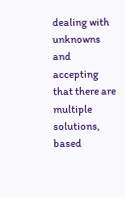dealing with unknowns and accepting that there are multiple solutions, based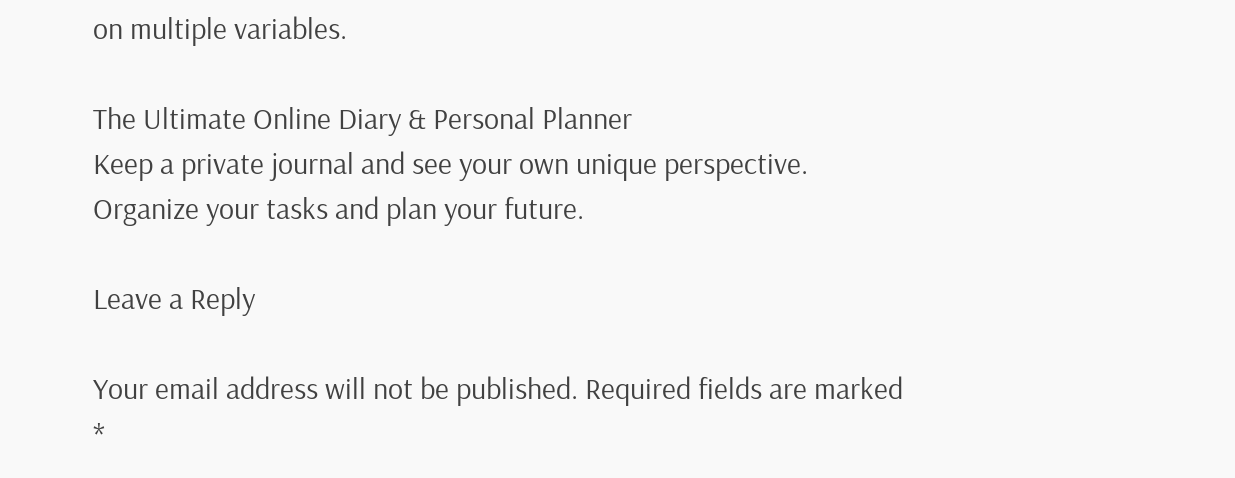on multiple variables.

The Ultimate Online Diary & Personal Planner
Keep a private journal and see your own unique perspective.
Organize your tasks and plan your future.

Leave a Reply

Your email address will not be published. Required fields are marked *